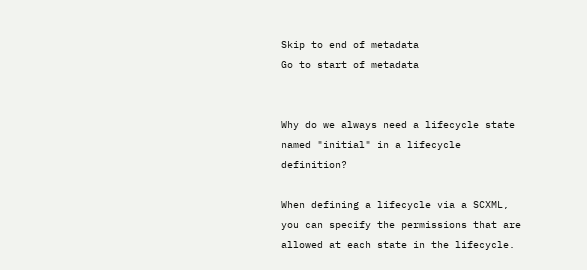Skip to end of metadata
Go to start of metadata


Why do we always need a lifecycle state named "initial" in a lifecycle definition?

When defining a lifecycle via a SCXML, you can specify the permissions that are allowed at each state in the lifecycle.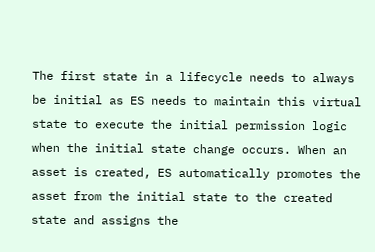The first state in a lifecycle needs to always be initial as ES needs to maintain this virtual state to execute the initial permission logic when the initial state change occurs. When an asset is created, ES automatically promotes the asset from the initial state to the created state and assigns the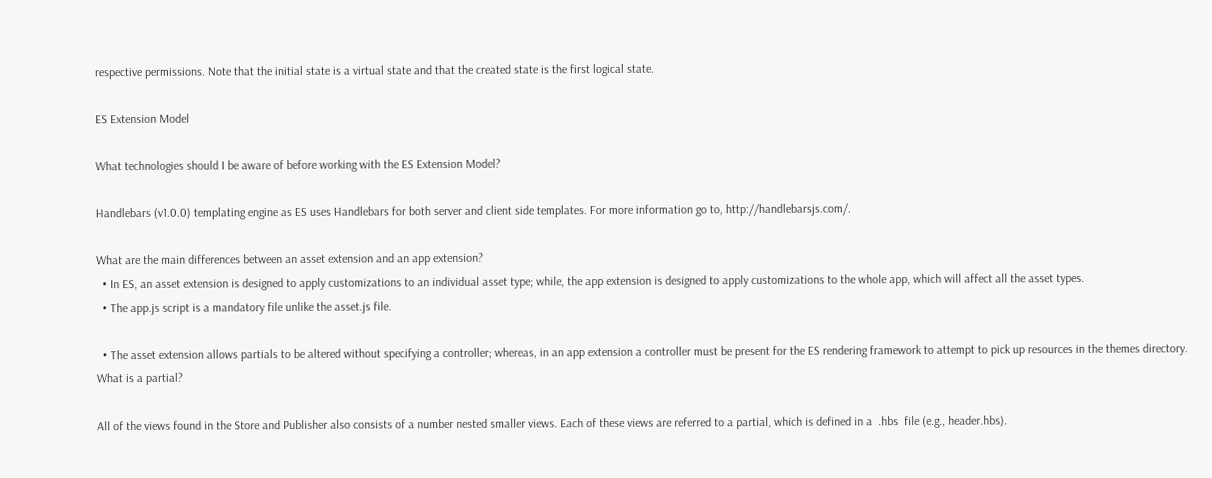respective permissions. Note that the initial state is a virtual state and that the created state is the first logical state.

ES Extension Model

What technologies should I be aware of before working with the ES Extension Model?

Handlebars (v1.0.0) templating engine as ES uses Handlebars for both server and client side templates. For more information go to, http://handlebarsjs.com/.

What are the main differences between an asset extension and an app extension?
  • In ES, an asset extension is designed to apply customizations to an individual asset type; while, the app extension is designed to apply customizations to the whole app, which will affect all the asset types.
  • The app.js script is a mandatory file unlike the asset.js file.

  • The asset extension allows partials to be altered without specifying a controller; whereas, in an app extension a controller must be present for the ES rendering framework to attempt to pick up resources in the themes directory.
What is a partial?

All of the views found in the Store and Publisher also consists of a number nested smaller views. Each of these views are referred to a partial, which is defined in a  .hbs  file (e.g., header.hbs).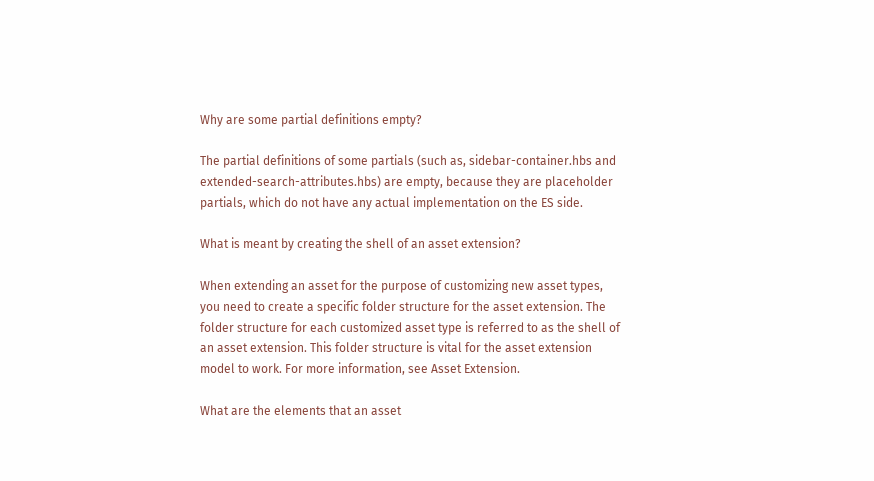Why are some partial definitions empty?

The partial definitions of some partials (such as, sidebar-container.hbs and extended-search-attributes.hbs) are empty, because they are placeholder partials, which do not have any actual implementation on the ES side.

What is meant by creating the shell of an asset extension?

When extending an asset for the purpose of customizing new asset types, you need to create a specific folder structure for the asset extension. The folder structure for each customized asset type is referred to as the shell of an asset extension. This folder structure is vital for the asset extension model to work. For more information, see Asset Extension.

What are the elements that an asset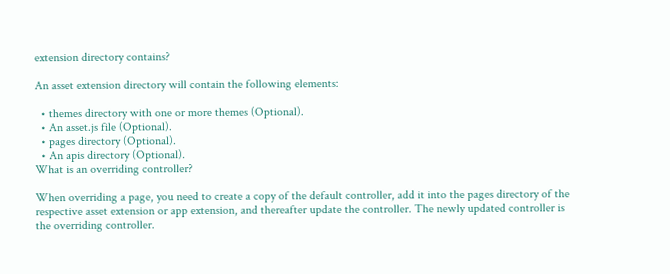extension directory contains?

An asset extension directory will contain the following elements:

  • themes directory with one or more themes (Optional).
  • An asset.js file (Optional).
  • pages directory (Optional).
  • An apis directory (Optional).
What is an overriding controller?

When overriding a page, you need to create a copy of the default controller, add it into the pages directory of the respective asset extension or app extension, and thereafter update the controller. The newly updated controller is the overriding controller.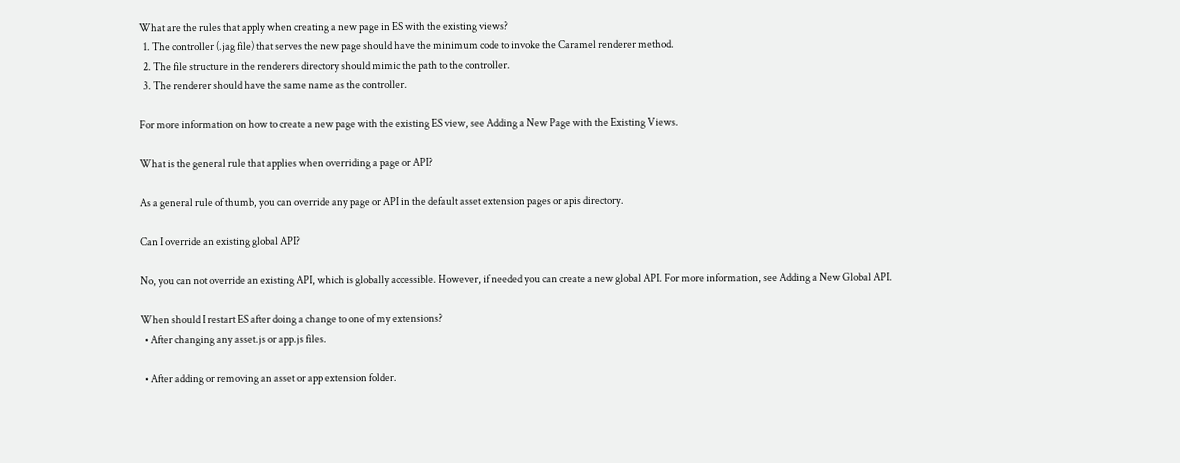What are the rules that apply when creating a new page in ES with the existing views?
  1. The controller (.jag file) that serves the new page should have the minimum code to invoke the Caramel renderer method.
  2. The file structure in the renderers directory should mimic the path to the controller.
  3. The renderer should have the same name as the controller.

For more information on how to create a new page with the existing ES view, see Adding a New Page with the Existing Views.

What is the general rule that applies when overriding a page or API?

As a general rule of thumb, you can override any page or API in the default asset extension pages or apis directory.

Can I override an existing global API?

No, you can not override an existing API, which is globally accessible. However, if needed you can create a new global API. For more information, see Adding a New Global API.

When should I restart ES after doing a change to one of my extensions?
  • After changing any asset.js or app.js files.

  • After adding or removing an asset or app extension folder.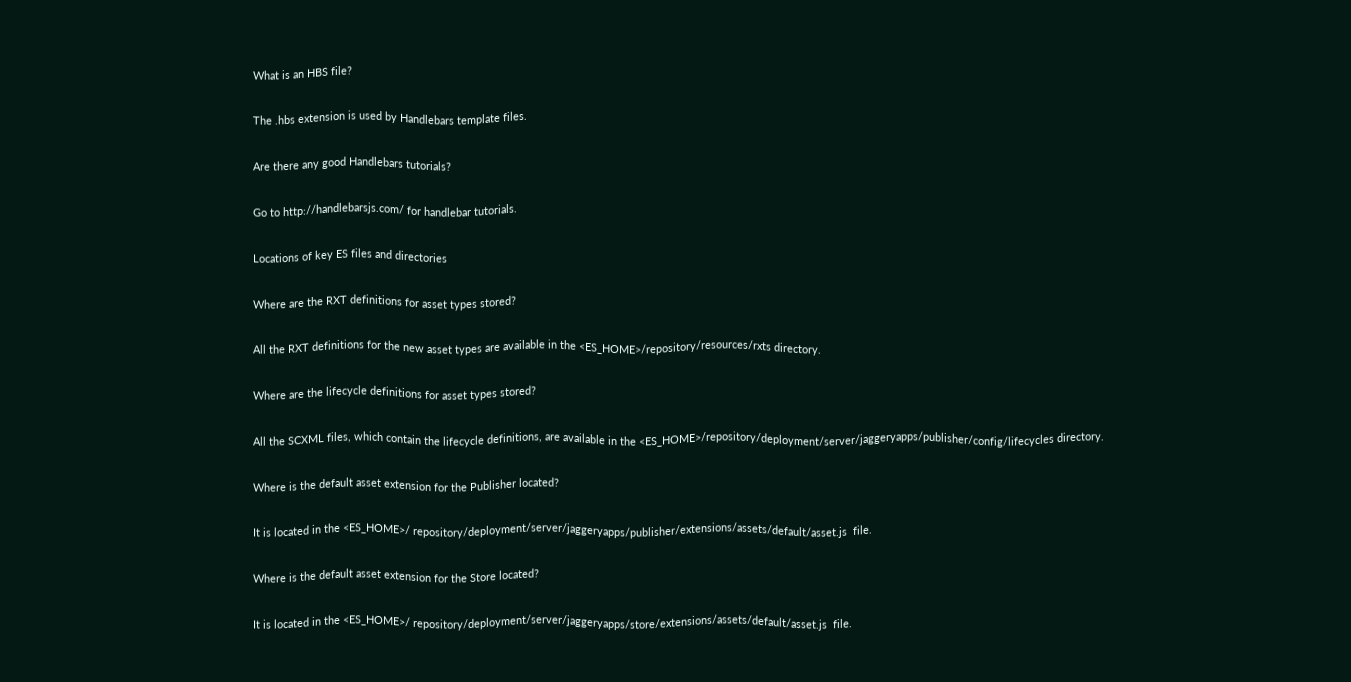What is an HBS file?

The .hbs extension is used by Handlebars template files.

Are there any good Handlebars tutorials?

Go to http://handlebarsjs.com/ for handlebar tutorials.

Locations of key ES files and directories

Where are the RXT definitions for asset types stored?

All the RXT definitions for the new asset types are available in the <ES_HOME>/repository/resources/rxts directory.

Where are the lifecycle definitions for asset types stored?

All the SCXML files, which contain the lifecycle definitions, are available in the <ES_HOME>/repository/deployment/server/jaggeryapps/publisher/config/lifecycles directory.

Where is the default asset extension for the Publisher located?

It is located in the <ES_HOME>/ repository/deployment/server/jaggeryapps/publisher/extensions/assets/default/asset.js  file.

Where is the default asset extension for the Store located?

It is located in the <ES_HOME>/ repository/deployment/server/jaggeryapps/store/extensions/assets/default/asset.js  file.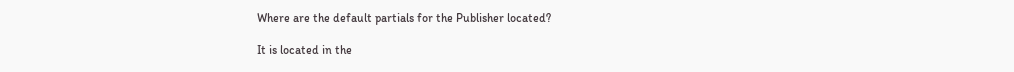Where are the default partials for the Publisher located?

It is located in the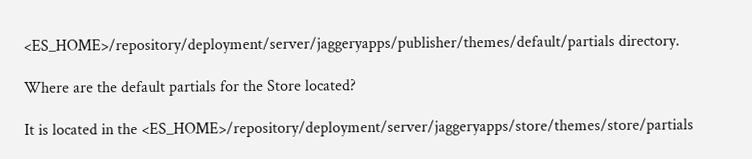<ES_HOME>/repository/deployment/server/jaggeryapps/publisher/themes/default/partials directory.

Where are the default partials for the Store located?

It is located in the <ES_HOME>/repository/deployment/server/jaggeryapps/store/themes/store/partials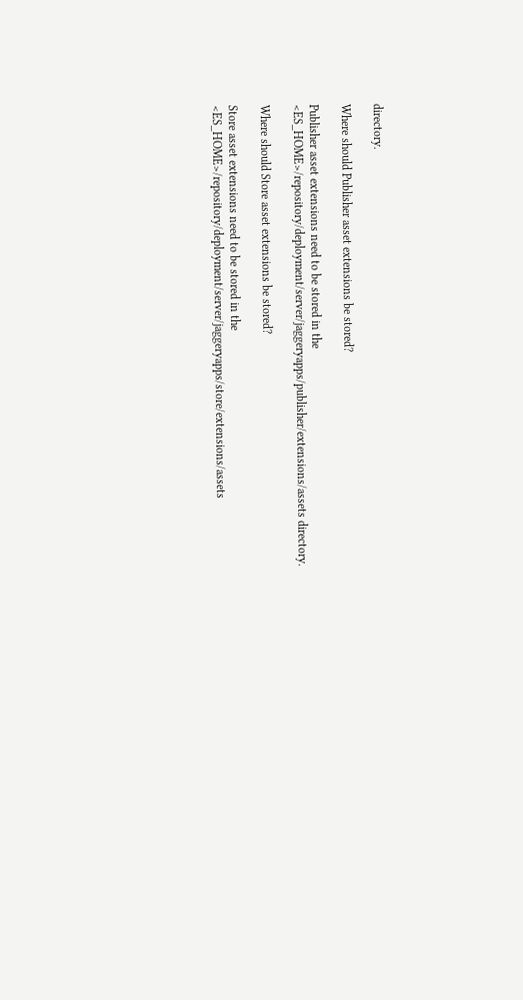directory.

Where should Publisher asset extensions be stored?

Publisher asset extensions need to be stored in the  <ES_HOME>/repository/deployment/server/jaggeryapps/publisher/extensions/assets directory.

Where should Store asset extensions be stored?

Store asset extensions need to be stored in the <ES_HOME>/repository/deployment/server/jaggeryapps/store/extensions/assets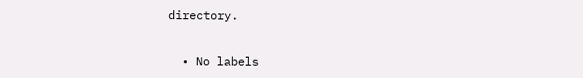directory.


  • No labels